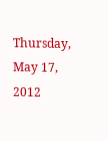Thursday, May 17, 2012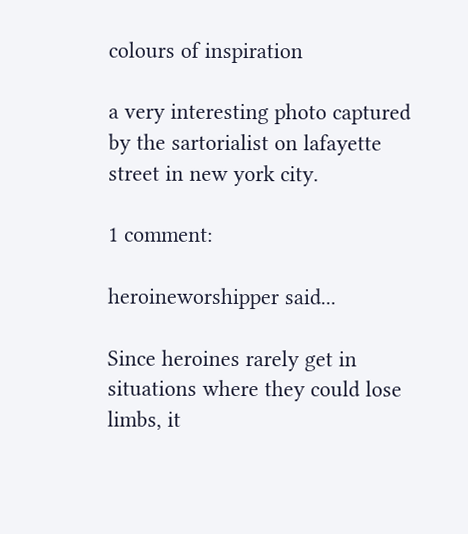colours of inspiration

a very interesting photo captured by the sartorialist on lafayette street in new york city.

1 comment:

heroineworshipper said...

Since heroines rarely get in situations where they could lose limbs, it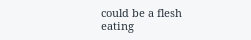could be a flesh eating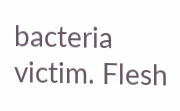bacteria victim. Flesh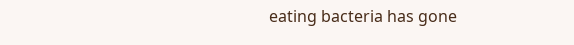eating bacteria has gone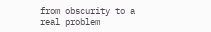from obscurity to a real problem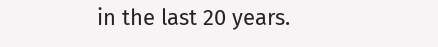in the last 20 years.